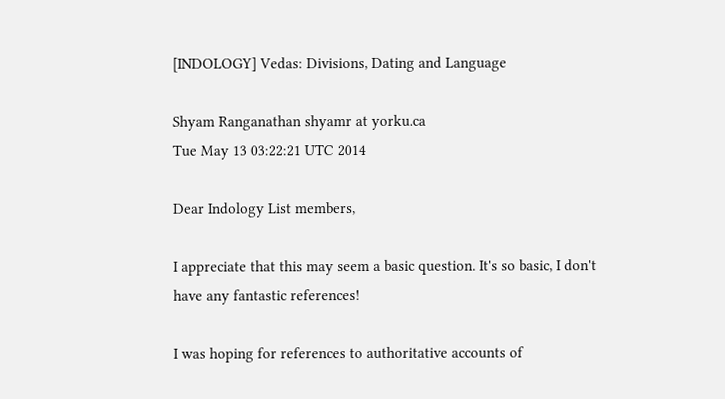[INDOLOGY] Vedas: Divisions, Dating and Language

Shyam Ranganathan shyamr at yorku.ca
Tue May 13 03:22:21 UTC 2014

Dear Indology List members,

I appreciate that this may seem a basic question. It's so basic, I don't
have any fantastic references!

I was hoping for references to authoritative accounts of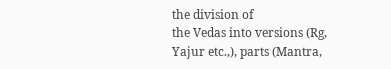the division of
the Vedas into versions (Rg, Yajur etc.,), parts (Mantra,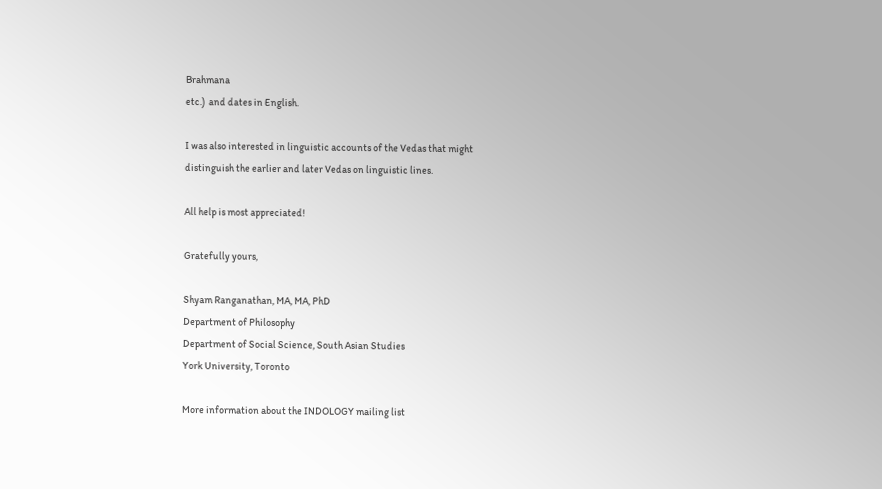Brahmana
etc.)  and dates in English.

I was also interested in linguistic accounts of the Vedas that might
distinguish the earlier and later Vedas on linguistic lines.

All help is most appreciated!

Gratefully yours,

Shyam Ranganathan, MA, MA, PhD
Department of Philosophy
Department of Social Science, South Asian Studies
York University, Toronto

More information about the INDOLOGY mailing list